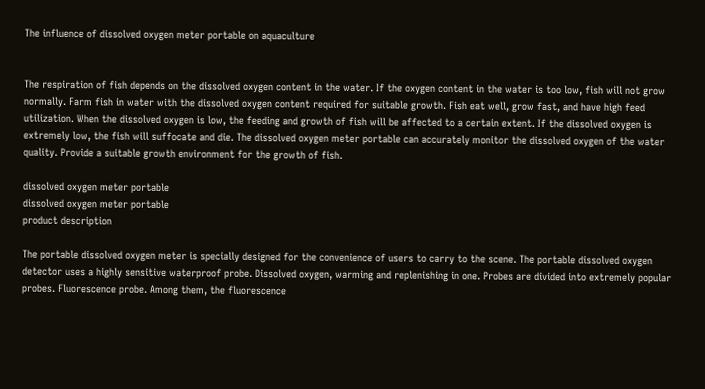The influence of dissolved oxygen meter portable on aquaculture


The respiration of fish depends on the dissolved oxygen content in the water. If the oxygen content in the water is too low, fish will not grow normally. Farm fish in water with the dissolved oxygen content required for suitable growth. Fish eat well, grow fast, and have high feed utilization. When the dissolved oxygen is low, the feeding and growth of fish will be affected to a certain extent. If the dissolved oxygen is extremely low, the fish will suffocate and die. The dissolved oxygen meter portable can accurately monitor the dissolved oxygen of the water quality. Provide a suitable growth environment for the growth of fish.

dissolved oxygen meter portable
dissolved oxygen meter portable
product description

The portable dissolved oxygen meter is specially designed for the convenience of users to carry to the scene. The portable dissolved oxygen detector uses a highly sensitive waterproof probe. Dissolved oxygen, warming and replenishing in one. Probes are divided into extremely popular probes. Fluorescence probe. Among them, the fluorescence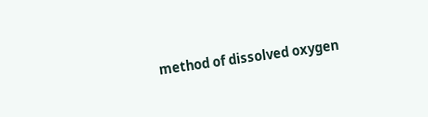method of dissolved oxygen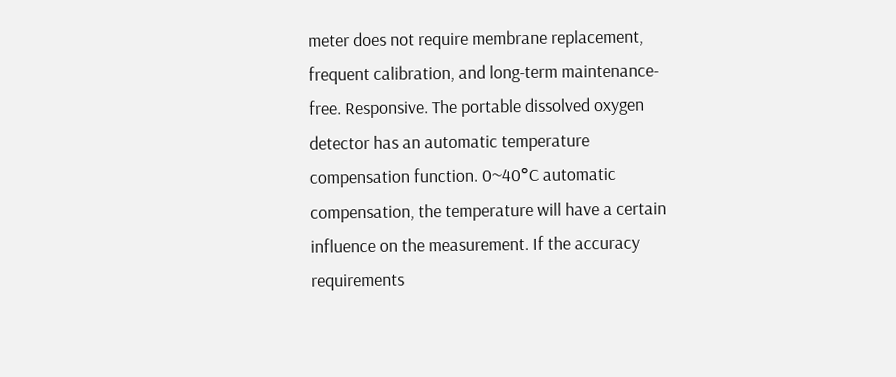meter does not require membrane replacement, frequent calibration, and long-term maintenance-free. Responsive. The portable dissolved oxygen detector has an automatic temperature compensation function. 0~40°C automatic compensation, the temperature will have a certain influence on the measurement. If the accuracy requirements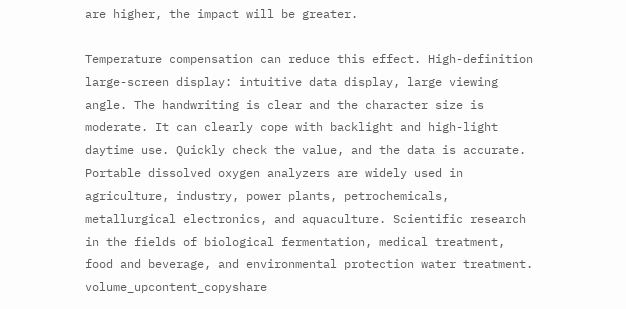are higher, the impact will be greater.

Temperature compensation can reduce this effect. High-definition large-screen display: intuitive data display, large viewing angle. The handwriting is clear and the character size is moderate. It can clearly cope with backlight and high-light daytime use. Quickly check the value, and the data is accurate. Portable dissolved oxygen analyzers are widely used in agriculture, industry, power plants, petrochemicals, metallurgical electronics, and aquaculture. Scientific research in the fields of biological fermentation, medical treatment, food and beverage, and environmental protection water treatment. volume_upcontent_copyshare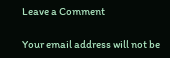Leave a Comment

Your email address will not be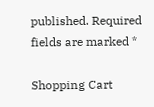published. Required fields are marked *

Shopping Cart